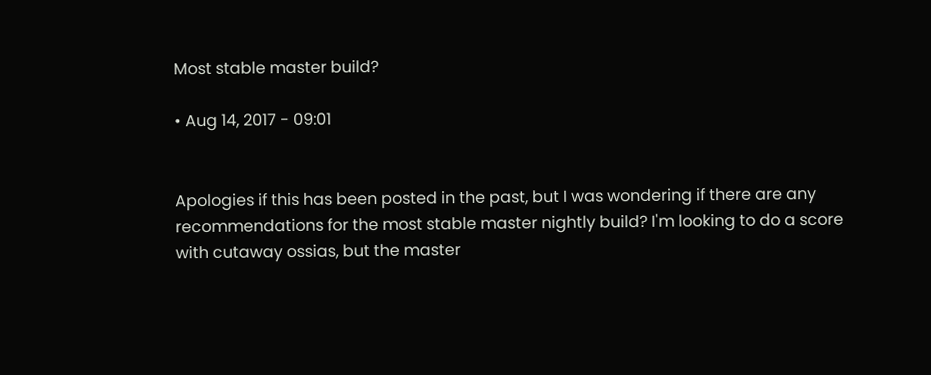Most stable master build?

• Aug 14, 2017 - 09:01


Apologies if this has been posted in the past, but I was wondering if there are any recommendations for the most stable master nightly build? I'm looking to do a score with cutaway ossias, but the master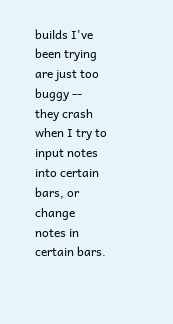builds I've been trying are just too buggy -- they crash when I try to input notes into certain bars, or change notes in certain bars.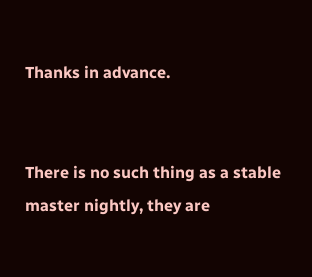Thanks in advance.


There is no such thing as a stable master nightly, they are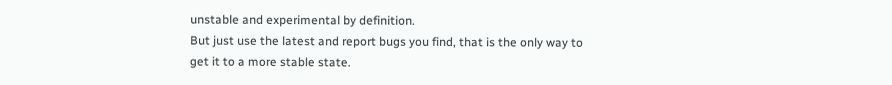unstable and experimental by definition.
But just use the latest and report bugs you find, that is the only way to get it to a more stable state.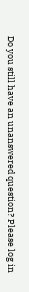Do you still have an unanswered question? Please log in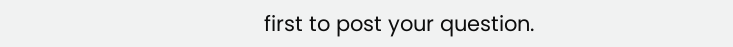first to post your question.